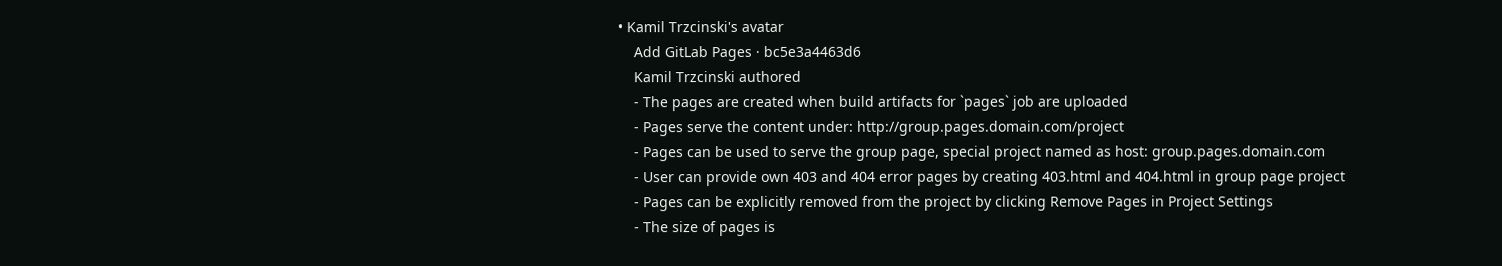• Kamil Trzcinski's avatar
    Add GitLab Pages · bc5e3a4463d6
    Kamil Trzcinski authored
    - The pages are created when build artifacts for `pages` job are uploaded
    - Pages serve the content under: http://group.pages.domain.com/project
    - Pages can be used to serve the group page, special project named as host: group.pages.domain.com
    - User can provide own 403 and 404 error pages by creating 403.html and 404.html in group page project
    - Pages can be explicitly removed from the project by clicking Remove Pages in Project Settings
    - The size of pages is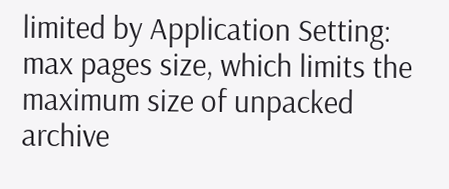limited by Application Setting: max pages size, which limits the maximum size of unpacked archive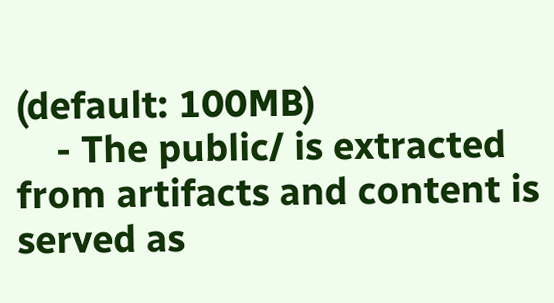(default: 100MB)
    - The public/ is extracted from artifacts and content is served as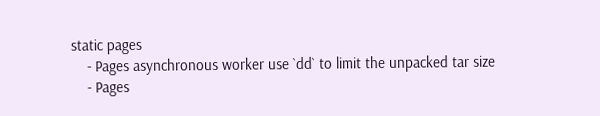static pages
    - Pages asynchronous worker use `dd` to limit the unpacked tar size
    - Pages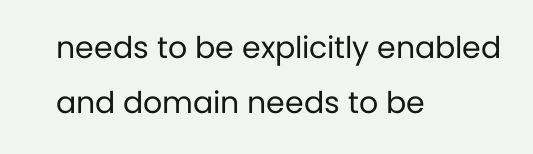needs to be explicitly enabled and domain needs to be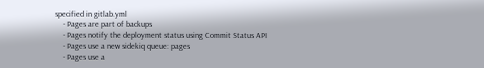specified in gitlab.yml
    - Pages are part of backups
    - Pages notify the deployment status using Commit Status API
    - Pages use a new sidekiq queue: pages
    - Pages use a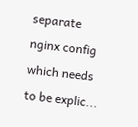separate nginx config which needs to be explic...